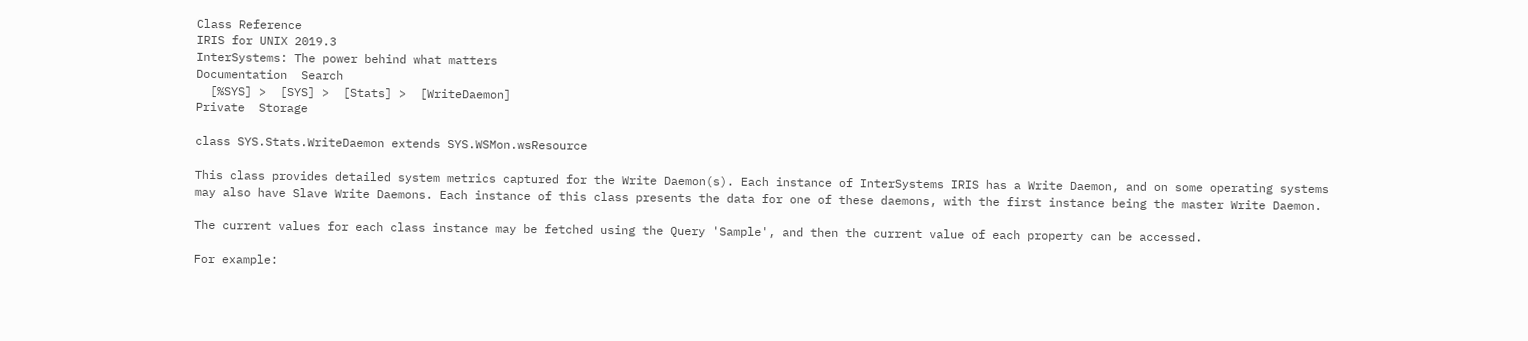Class Reference
IRIS for UNIX 2019.3
InterSystems: The power behind what matters
Documentation  Search
  [%SYS] >  [SYS] >  [Stats] >  [WriteDaemon]
Private  Storage

class SYS.Stats.WriteDaemon extends SYS.WSMon.wsResource

This class provides detailed system metrics captured for the Write Daemon(s). Each instance of InterSystems IRIS has a Write Daemon, and on some operating systems may also have Slave Write Daemons. Each instance of this class presents the data for one of these daemons, with the first instance being the master Write Daemon.

The current values for each class instance may be fetched using the Query 'Sample', and then the current value of each property can be accessed.

For example: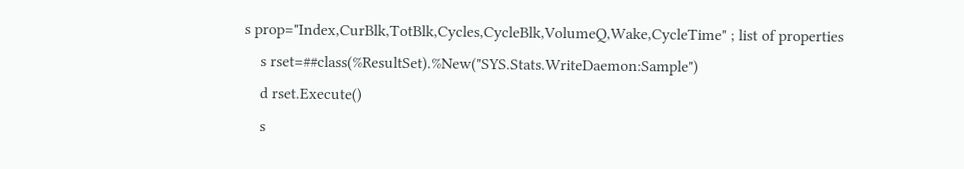s prop="Index,CurBlk,TotBlk,Cycles,CycleBlk,VolumeQ,Wake,CycleTime" ; list of properties
    s rset=##class(%ResultSet).%New("SYS.Stats.WriteDaemon:Sample")
    d rset.Execute()
    s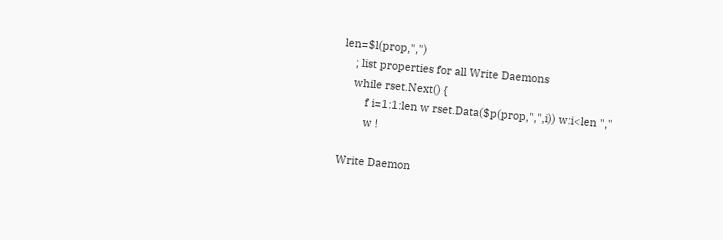len=$l(prop,",")
    ; list properties for all Write Daemons
    while rset.Next() {
        f i=1:1:len w rset.Data($p(prop,",",i)) w:i<len ","
        w !

Write Daemon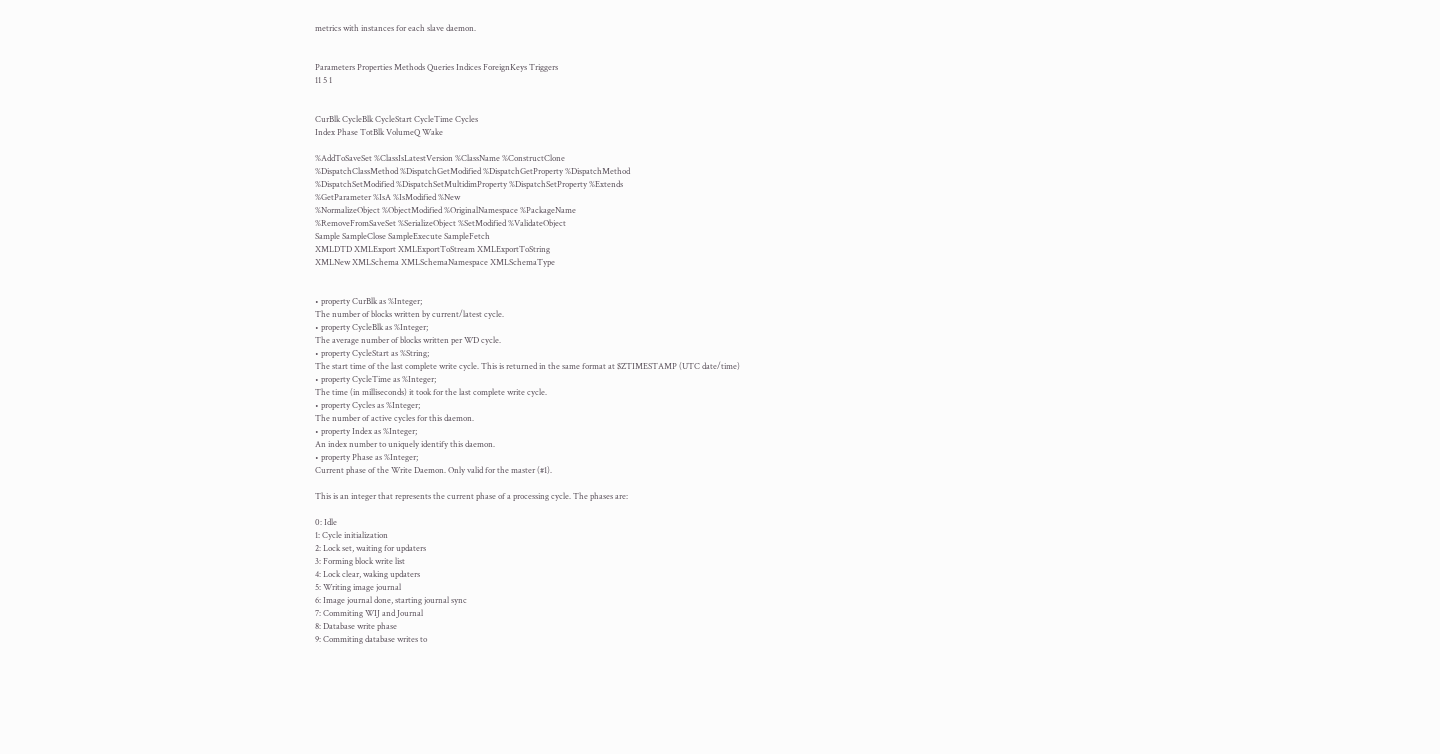metrics with instances for each slave daemon.


Parameters Properties Methods Queries Indices ForeignKeys Triggers
11 5 1


CurBlk CycleBlk CycleStart CycleTime Cycles
Index Phase TotBlk VolumeQ Wake

%AddToSaveSet %ClassIsLatestVersion %ClassName %ConstructClone
%DispatchClassMethod %DispatchGetModified %DispatchGetProperty %DispatchMethod
%DispatchSetModified %DispatchSetMultidimProperty %DispatchSetProperty %Extends
%GetParameter %IsA %IsModified %New
%NormalizeObject %ObjectModified %OriginalNamespace %PackageName
%RemoveFromSaveSet %SerializeObject %SetModified %ValidateObject
Sample SampleClose SampleExecute SampleFetch
XMLDTD XMLExport XMLExportToStream XMLExportToString
XMLNew XMLSchema XMLSchemaNamespace XMLSchemaType


• property CurBlk as %Integer;
The number of blocks written by current/latest cycle.
• property CycleBlk as %Integer;
The average number of blocks written per WD cycle.
• property CycleStart as %String;
The start time of the last complete write cycle. This is returned in the same format at $ZTIMESTAMP (UTC date/time)
• property CycleTime as %Integer;
The time (in milliseconds) it took for the last complete write cycle.
• property Cycles as %Integer;
The number of active cycles for this daemon.
• property Index as %Integer;
An index number to uniquely identify this daemon.
• property Phase as %Integer;
Current phase of the Write Daemon. Only valid for the master (#1).

This is an integer that represents the current phase of a processing cycle. The phases are:

0: Idle
1: Cycle initialization
2: Lock set, waiting for updaters
3: Forming block write list
4: Lock clear, waking updaters
5: Writing image journal
6: Image journal done, starting journal sync
7: Commiting WIJ and Journal
8: Database write phase
9: Commiting database writes to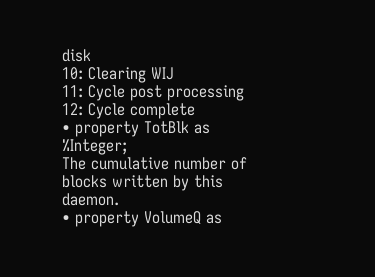disk
10: Clearing WIJ
11: Cycle post processing
12: Cycle complete
• property TotBlk as %Integer;
The cumulative number of blocks written by this daemon.
• property VolumeQ as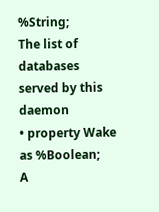%String;
The list of databases served by this daemon
• property Wake as %Boolean;
A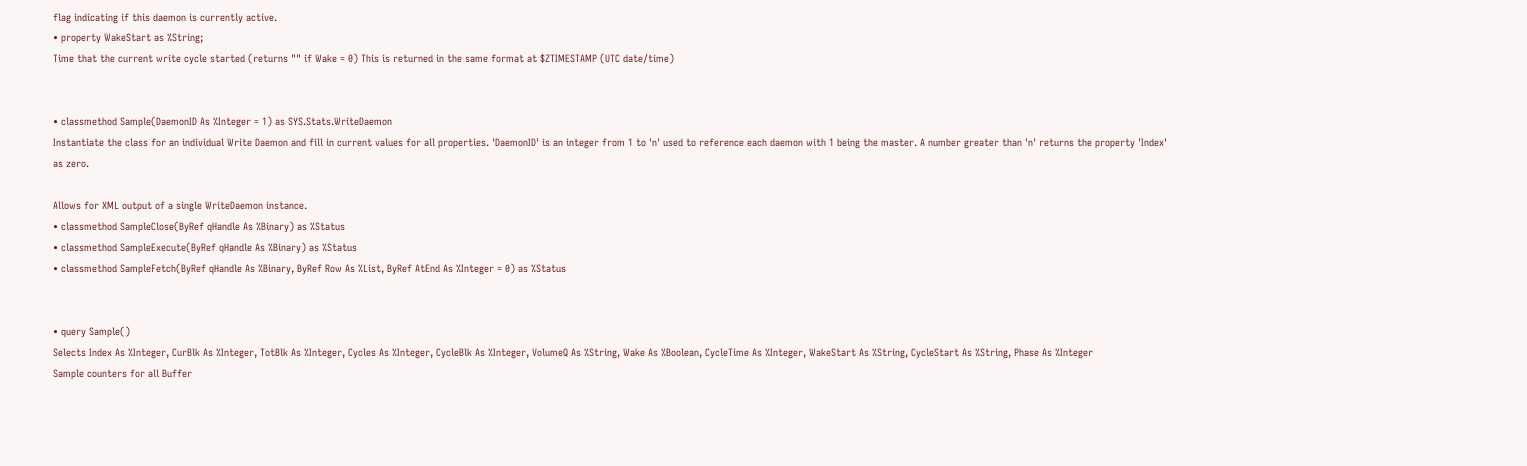flag indicating if this daemon is currently active.
• property WakeStart as %String;
Time that the current write cycle started (returns "" if Wake = 0) This is returned in the same format at $ZTIMESTAMP (UTC date/time)


• classmethod Sample(DaemonID As %Integer = 1) as SYS.Stats.WriteDaemon
Instantiate the class for an individual Write Daemon and fill in current values for all properties. 'DaemonID' is an integer from 1 to 'n' used to reference each daemon with 1 being the master. A number greater than 'n' returns the property 'Index' as zero.

Allows for XML output of a single WriteDaemon instance.
• classmethod SampleClose(ByRef qHandle As %Binary) as %Status
• classmethod SampleExecute(ByRef qHandle As %Binary) as %Status
• classmethod SampleFetch(ByRef qHandle As %Binary, ByRef Row As %List, ByRef AtEnd As %Integer = 0) as %Status


• query Sample()
Selects Index As %Integer, CurBlk As %Integer, TotBlk As %Integer, Cycles As %Integer, CycleBlk As %Integer, VolumeQ As %String, Wake As %Boolean, CycleTime As %Integer, WakeStart As %String, CycleStart As %String, Phase As %Integer
Sample counters for all Buffer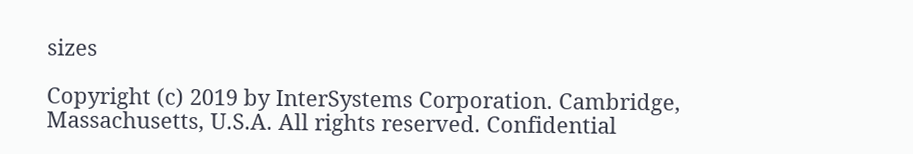sizes

Copyright (c) 2019 by InterSystems Corporation. Cambridge, Massachusetts, U.S.A. All rights reserved. Confidential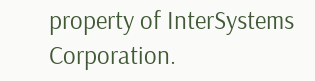property of InterSystems Corporation.